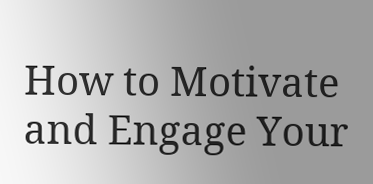How to Motivate and Engage Your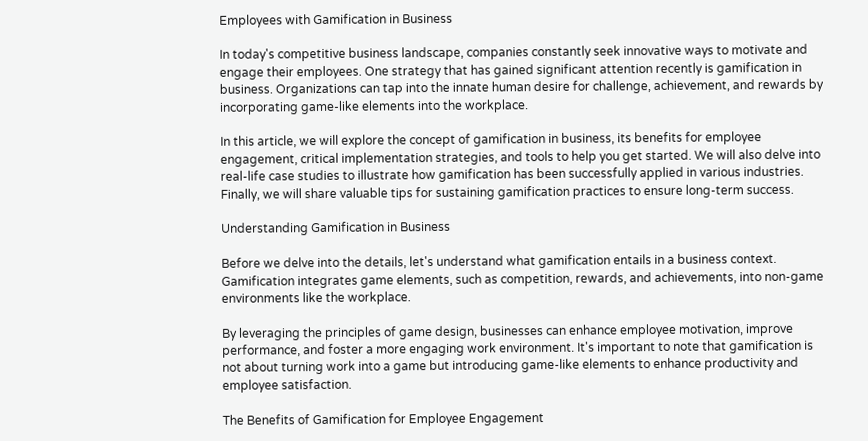Employees with Gamification in Business

In today's competitive business landscape, companies constantly seek innovative ways to motivate and engage their employees. One strategy that has gained significant attention recently is gamification in business. Organizations can tap into the innate human desire for challenge, achievement, and rewards by incorporating game-like elements into the workplace.

In this article, we will explore the concept of gamification in business, its benefits for employee engagement, critical implementation strategies, and tools to help you get started. We will also delve into real-life case studies to illustrate how gamification has been successfully applied in various industries. Finally, we will share valuable tips for sustaining gamification practices to ensure long-term success.

Understanding Gamification in Business

Before we delve into the details, let's understand what gamification entails in a business context. Gamification integrates game elements, such as competition, rewards, and achievements, into non-game environments like the workplace.

By leveraging the principles of game design, businesses can enhance employee motivation, improve performance, and foster a more engaging work environment. It's important to note that gamification is not about turning work into a game but introducing game-like elements to enhance productivity and employee satisfaction.

The Benefits of Gamification for Employee Engagement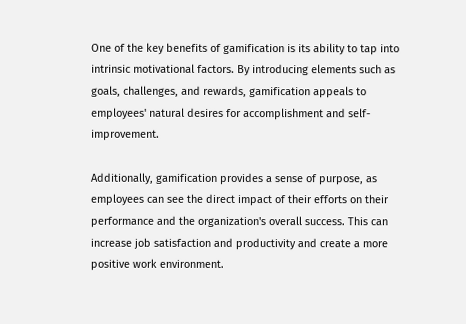One of the key benefits of gamification is its ability to tap into intrinsic motivational factors. By introducing elements such as goals, challenges, and rewards, gamification appeals to employees' natural desires for accomplishment and self-improvement.

Additionally, gamification provides a sense of purpose, as employees can see the direct impact of their efforts on their performance and the organization's overall success. This can increase job satisfaction and productivity and create a more positive work environment.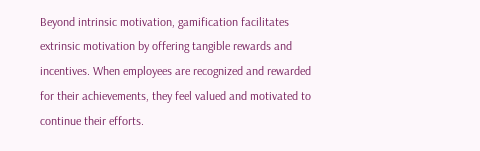Beyond intrinsic motivation, gamification facilitates extrinsic motivation by offering tangible rewards and incentives. When employees are recognized and rewarded for their achievements, they feel valued and motivated to continue their efforts.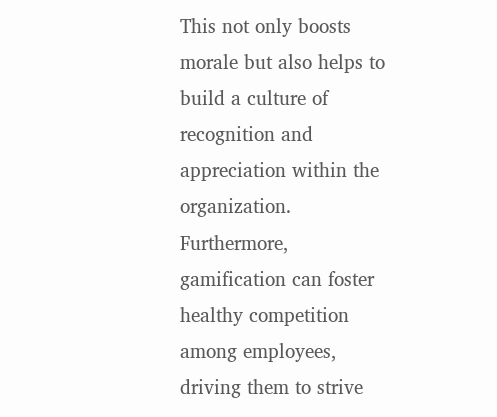This not only boosts morale but also helps to build a culture of recognition and appreciation within the organization. Furthermore, gamification can foster healthy competition among employees, driving them to strive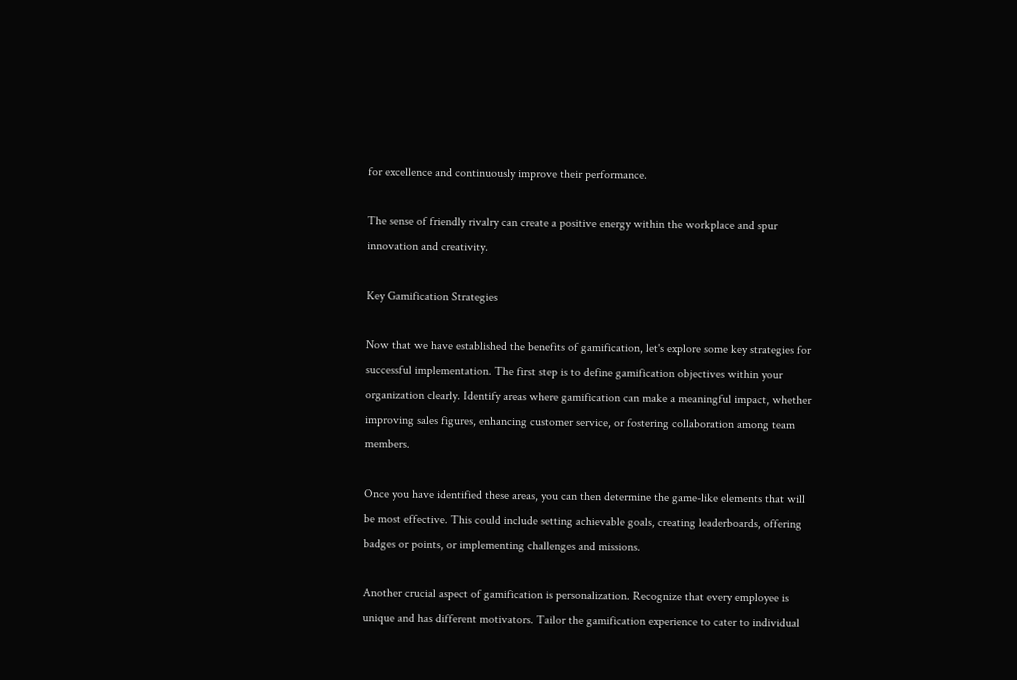for excellence and continuously improve their performance.

The sense of friendly rivalry can create a positive energy within the workplace and spur innovation and creativity.

Key Gamification Strategies

Now that we have established the benefits of gamification, let's explore some key strategies for successful implementation. The first step is to define gamification objectives within your organization clearly. Identify areas where gamification can make a meaningful impact, whether improving sales figures, enhancing customer service, or fostering collaboration among team members.

Once you have identified these areas, you can then determine the game-like elements that will be most effective. This could include setting achievable goals, creating leaderboards, offering badges or points, or implementing challenges and missions.

Another crucial aspect of gamification is personalization. Recognize that every employee is unique and has different motivators. Tailor the gamification experience to cater to individual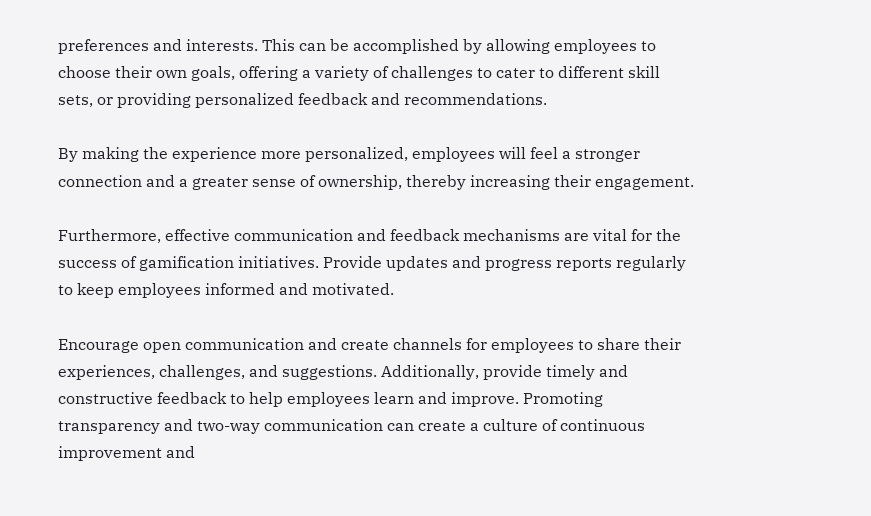preferences and interests. This can be accomplished by allowing employees to choose their own goals, offering a variety of challenges to cater to different skill sets, or providing personalized feedback and recommendations.

By making the experience more personalized, employees will feel a stronger connection and a greater sense of ownership, thereby increasing their engagement.

Furthermore, effective communication and feedback mechanisms are vital for the success of gamification initiatives. Provide updates and progress reports regularly to keep employees informed and motivated.

Encourage open communication and create channels for employees to share their experiences, challenges, and suggestions. Additionally, provide timely and constructive feedback to help employees learn and improve. Promoting transparency and two-way communication can create a culture of continuous improvement and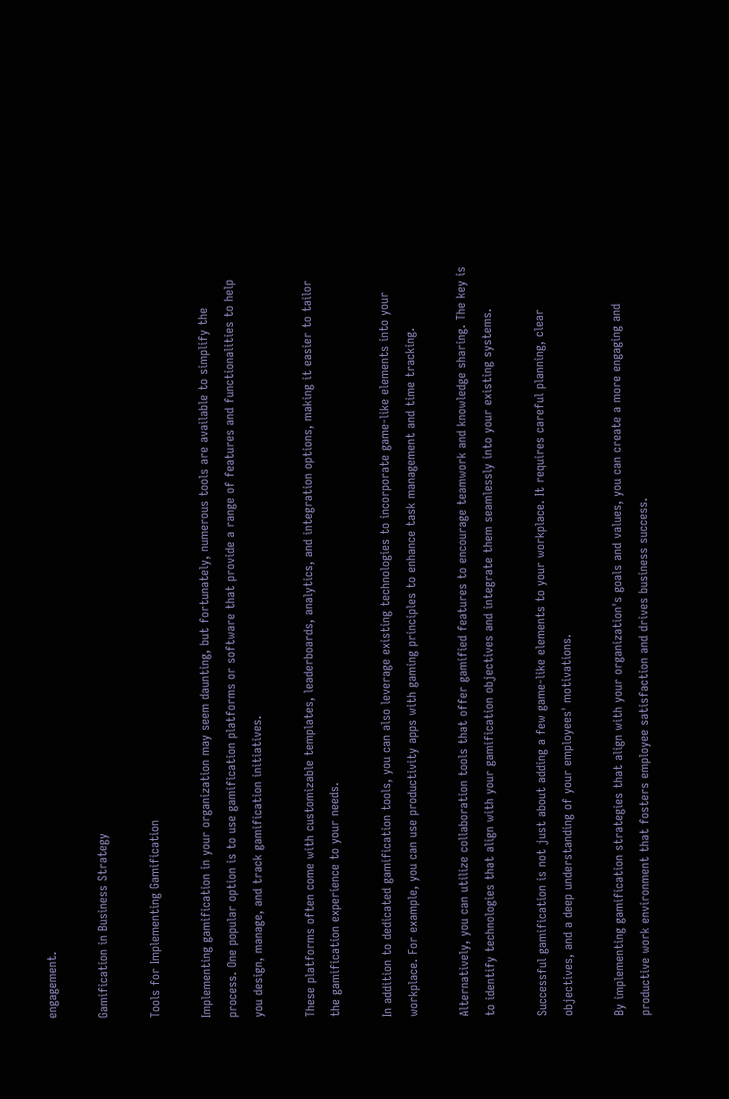engagement.

Gamification in Business Strategy

Tools for Implementing Gamification

Implementing gamification in your organization may seem daunting, but fortunately, numerous tools are available to simplify the process. One popular option is to use gamification platforms or software that provide a range of features and functionalities to help you design, manage, and track gamification initiatives.

These platforms often come with customizable templates, leaderboards, analytics, and integration options, making it easier to tailor the gamification experience to your needs.

In addition to dedicated gamification tools, you can also leverage existing technologies to incorporate game-like elements into your workplace. For example, you can use productivity apps with gaming principles to enhance task management and time tracking.

Alternatively, you can utilize collaboration tools that offer gamified features to encourage teamwork and knowledge sharing. The key is to identify technologies that align with your gamification objectives and integrate them seamlessly into your existing systems.

Successful gamification is not just about adding a few game-like elements to your workplace. It requires careful planning, clear objectives, and a deep understanding of your employees' motivations.

By implementing gamification strategies that align with your organization's goals and values, you can create a more engaging and productive work environment that fosters employee satisfaction and drives business success.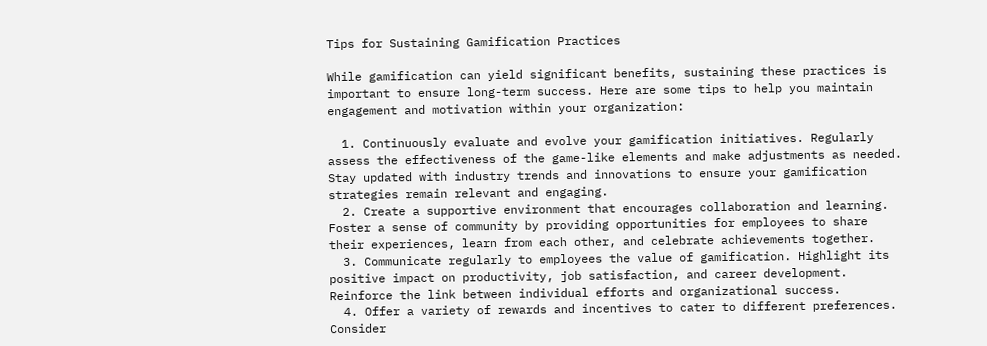Tips for Sustaining Gamification Practices

While gamification can yield significant benefits, sustaining these practices is important to ensure long-term success. Here are some tips to help you maintain engagement and motivation within your organization:

  1. Continuously evaluate and evolve your gamification initiatives. Regularly assess the effectiveness of the game-like elements and make adjustments as needed. Stay updated with industry trends and innovations to ensure your gamification strategies remain relevant and engaging.
  2. Create a supportive environment that encourages collaboration and learning. Foster a sense of community by providing opportunities for employees to share their experiences, learn from each other, and celebrate achievements together.
  3. Communicate regularly to employees the value of gamification. Highlight its positive impact on productivity, job satisfaction, and career development. Reinforce the link between individual efforts and organizational success.
  4. Offer a variety of rewards and incentives to cater to different preferences. Consider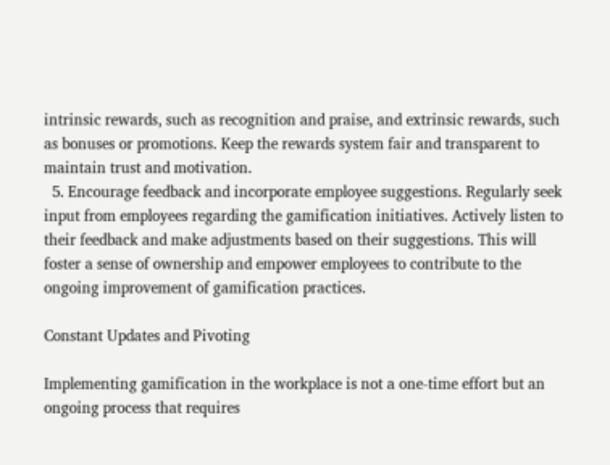intrinsic rewards, such as recognition and praise, and extrinsic rewards, such as bonuses or promotions. Keep the rewards system fair and transparent to maintain trust and motivation.
  5. Encourage feedback and incorporate employee suggestions. Regularly seek input from employees regarding the gamification initiatives. Actively listen to their feedback and make adjustments based on their suggestions. This will foster a sense of ownership and empower employees to contribute to the ongoing improvement of gamification practices.

Constant Updates and Pivoting

Implementing gamification in the workplace is not a one-time effort but an ongoing process that requires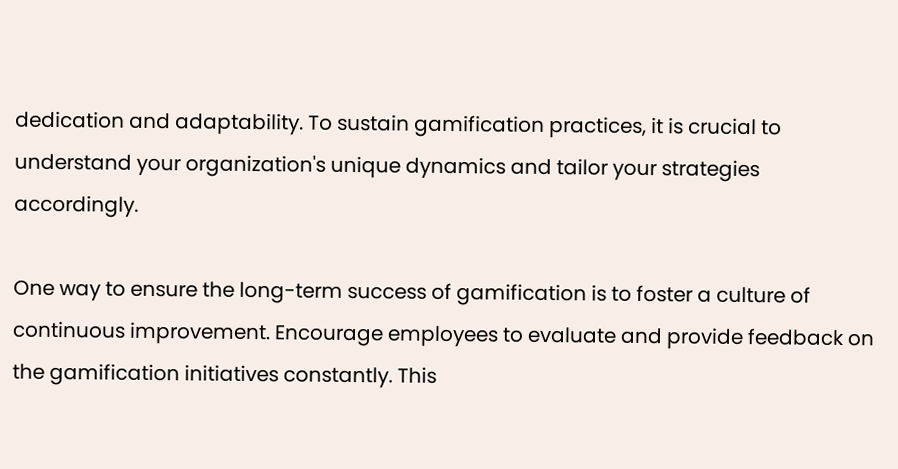dedication and adaptability. To sustain gamification practices, it is crucial to understand your organization's unique dynamics and tailor your strategies accordingly.

One way to ensure the long-term success of gamification is to foster a culture of continuous improvement. Encourage employees to evaluate and provide feedback on the gamification initiatives constantly. This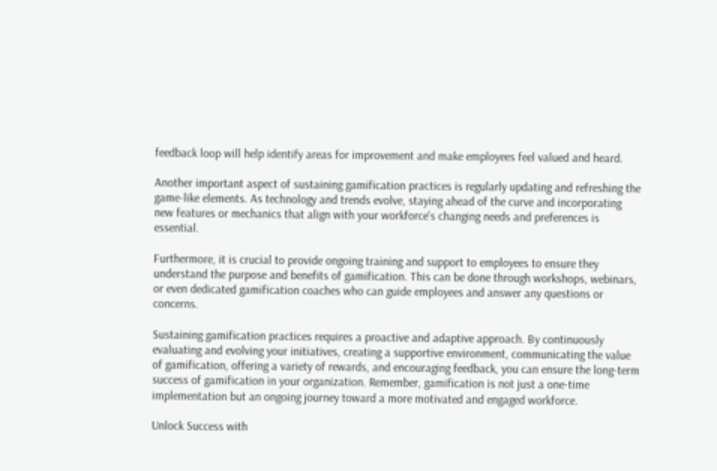feedback loop will help identify areas for improvement and make employees feel valued and heard.

Another important aspect of sustaining gamification practices is regularly updating and refreshing the game-like elements. As technology and trends evolve, staying ahead of the curve and incorporating new features or mechanics that align with your workforce's changing needs and preferences is essential.

Furthermore, it is crucial to provide ongoing training and support to employees to ensure they understand the purpose and benefits of gamification. This can be done through workshops, webinars, or even dedicated gamification coaches who can guide employees and answer any questions or concerns.

Sustaining gamification practices requires a proactive and adaptive approach. By continuously evaluating and evolving your initiatives, creating a supportive environment, communicating the value of gamification, offering a variety of rewards, and encouraging feedback, you can ensure the long-term success of gamification in your organization. Remember, gamification is not just a one-time implementation but an ongoing journey toward a more motivated and engaged workforce.

Unlock Success with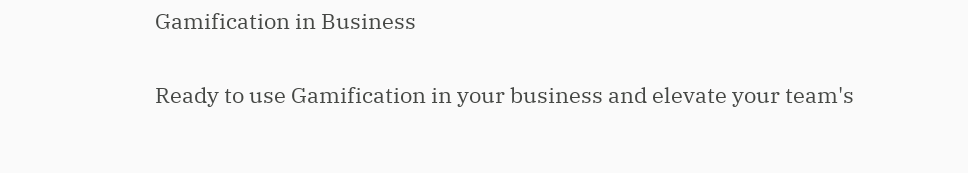Gamification in Business

Ready to use Gamification in your business and elevate your team's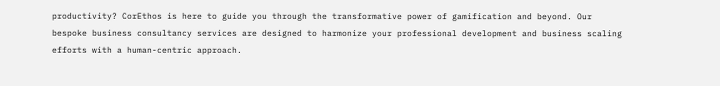productivity? CorEthos is here to guide you through the transformative power of gamification and beyond. Our bespoke business consultancy services are designed to harmonize your professional development and business scaling efforts with a human-centric approach.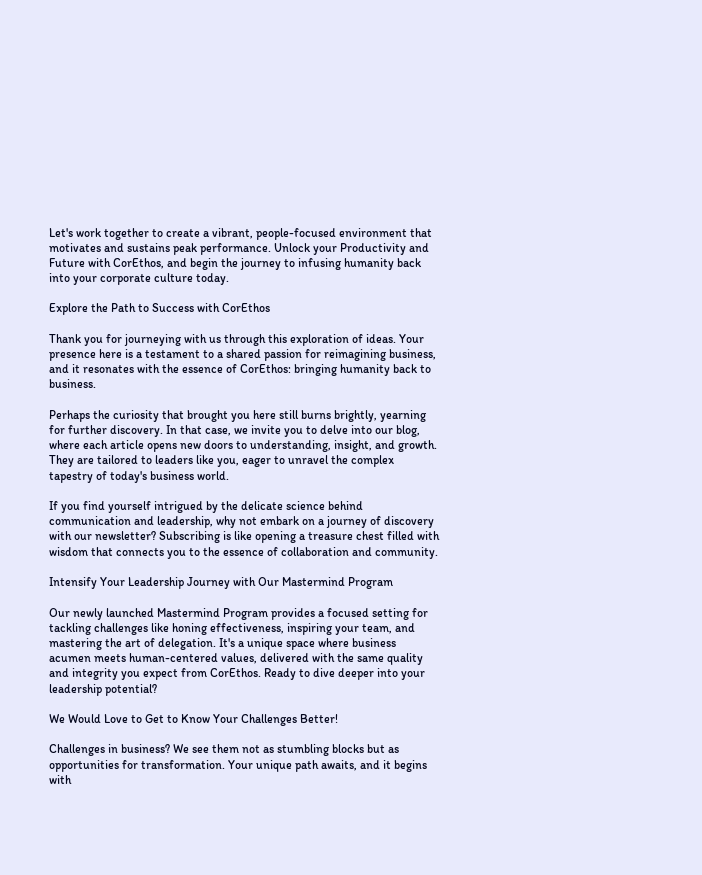Let's work together to create a vibrant, people-focused environment that motivates and sustains peak performance. Unlock your Productivity and Future with CorEthos, and begin the journey to infusing humanity back into your corporate culture today.

Explore the Path to Success with CorEthos

Thank you for journeying with us through this exploration of ideas. Your presence here is a testament to a shared passion for reimagining business, and it resonates with the essence of CorEthos: bringing humanity back to business.

Perhaps the curiosity that brought you here still burns brightly, yearning for further discovery. In that case, we invite you to delve into our blog, where each article opens new doors to understanding, insight, and growth. They are tailored to leaders like you, eager to unravel the complex tapestry of today's business world.

If you find yourself intrigued by the delicate science behind communication and leadership, why not embark on a journey of discovery with our newsletter? Subscribing is like opening a treasure chest filled with wisdom that connects you to the essence of collaboration and community.

Intensify Your Leadership Journey with Our Mastermind Program

Our newly launched Mastermind Program provides a focused setting for tackling challenges like honing effectiveness, inspiring your team, and mastering the art of delegation. It's a unique space where business acumen meets human-centered values, delivered with the same quality and integrity you expect from CorEthos. Ready to dive deeper into your leadership potential?

We Would Love to Get to Know Your Challenges Better!

Challenges in business? We see them not as stumbling blocks but as opportunities for transformation. Your unique path awaits, and it begins with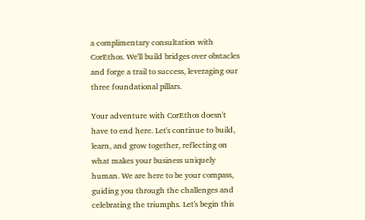a complimentary consultation with CorEthos. We'll build bridges over obstacles and forge a trail to success, leveraging our three foundational pillars.

Your adventure with CorEthos doesn't have to end here. Let's continue to build, learn, and grow together, reflecting on what makes your business uniquely human. We are here to be your compass, guiding you through the challenges and celebrating the triumphs. Let's begin this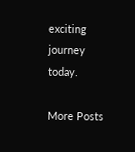exciting journey today.

More Posts